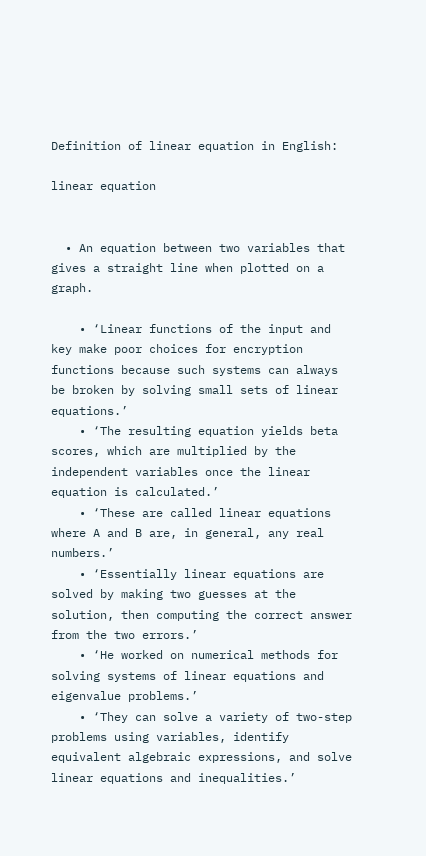Definition of linear equation in English:

linear equation


  • An equation between two variables that gives a straight line when plotted on a graph.

    • ‘Linear functions of the input and key make poor choices for encryption functions because such systems can always be broken by solving small sets of linear equations.’
    • ‘The resulting equation yields beta scores, which are multiplied by the independent variables once the linear equation is calculated.’
    • ‘These are called linear equations where A and B are, in general, any real numbers.’
    • ‘Essentially linear equations are solved by making two guesses at the solution, then computing the correct answer from the two errors.’
    • ‘He worked on numerical methods for solving systems of linear equations and eigenvalue problems.’
    • ‘They can solve a variety of two-step problems using variables, identify equivalent algebraic expressions, and solve linear equations and inequalities.’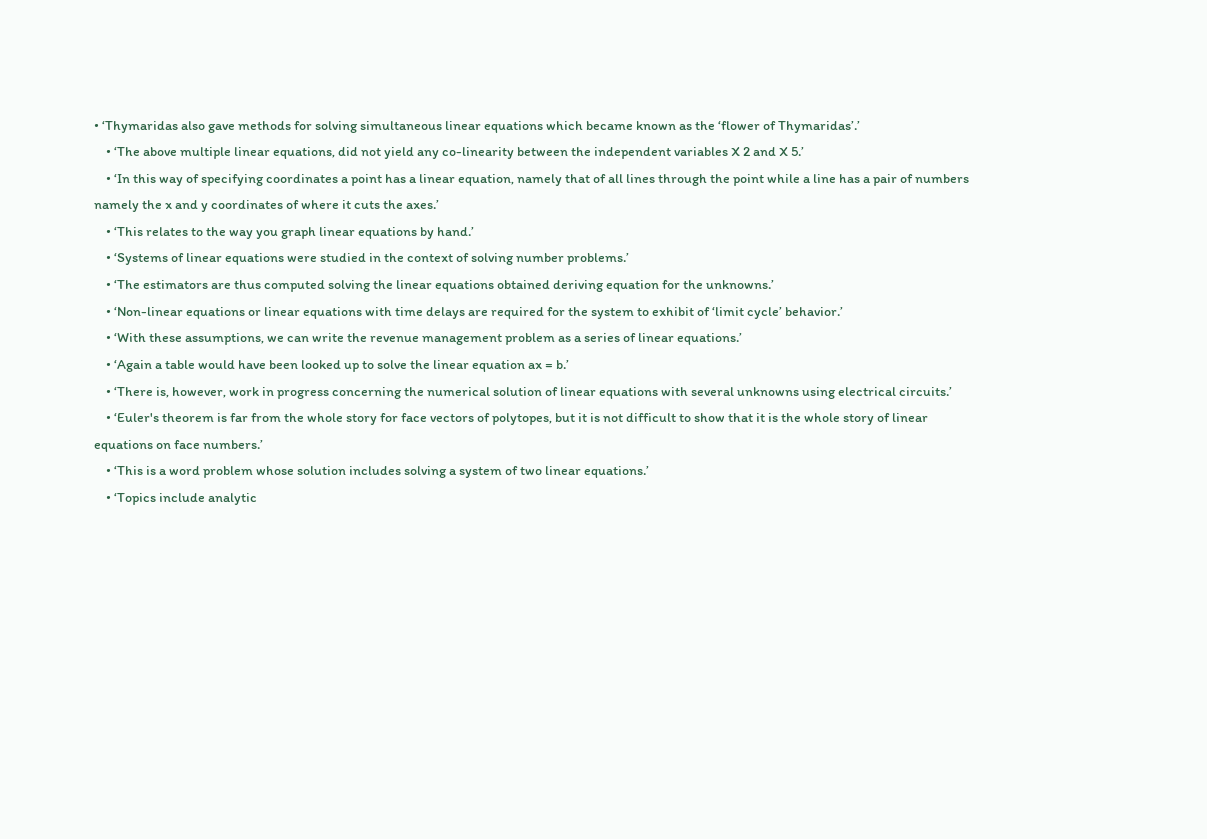• ‘Thymaridas also gave methods for solving simultaneous linear equations which became known as the ‘flower of Thymaridas’.’
    • ‘The above multiple linear equations, did not yield any co-linearity between the independent variables X 2 and X 5.’
    • ‘In this way of specifying coordinates a point has a linear equation, namely that of all lines through the point while a line has a pair of numbers namely the x and y coordinates of where it cuts the axes.’
    • ‘This relates to the way you graph linear equations by hand.’
    • ‘Systems of linear equations were studied in the context of solving number problems.’
    • ‘The estimators are thus computed solving the linear equations obtained deriving equation for the unknowns.’
    • ‘Non-linear equations or linear equations with time delays are required for the system to exhibit of ‘limit cycle’ behavior.’
    • ‘With these assumptions, we can write the revenue management problem as a series of linear equations.’
    • ‘Again a table would have been looked up to solve the linear equation ax = b.’
    • ‘There is, however, work in progress concerning the numerical solution of linear equations with several unknowns using electrical circuits.’
    • ‘Euler's theorem is far from the whole story for face vectors of polytopes, but it is not difficult to show that it is the whole story of linear equations on face numbers.’
    • ‘This is a word problem whose solution includes solving a system of two linear equations.’
    • ‘Topics include analytic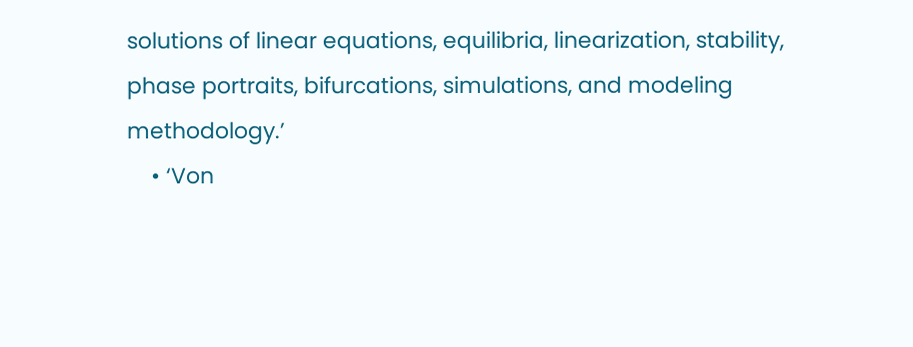solutions of linear equations, equilibria, linearization, stability, phase portraits, bifurcations, simulations, and modeling methodology.’
    • ‘Von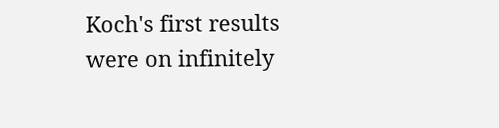Koch's first results were on infinitely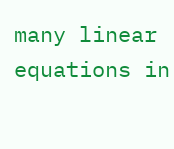many linear equations in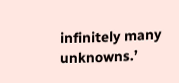infinitely many unknowns.’